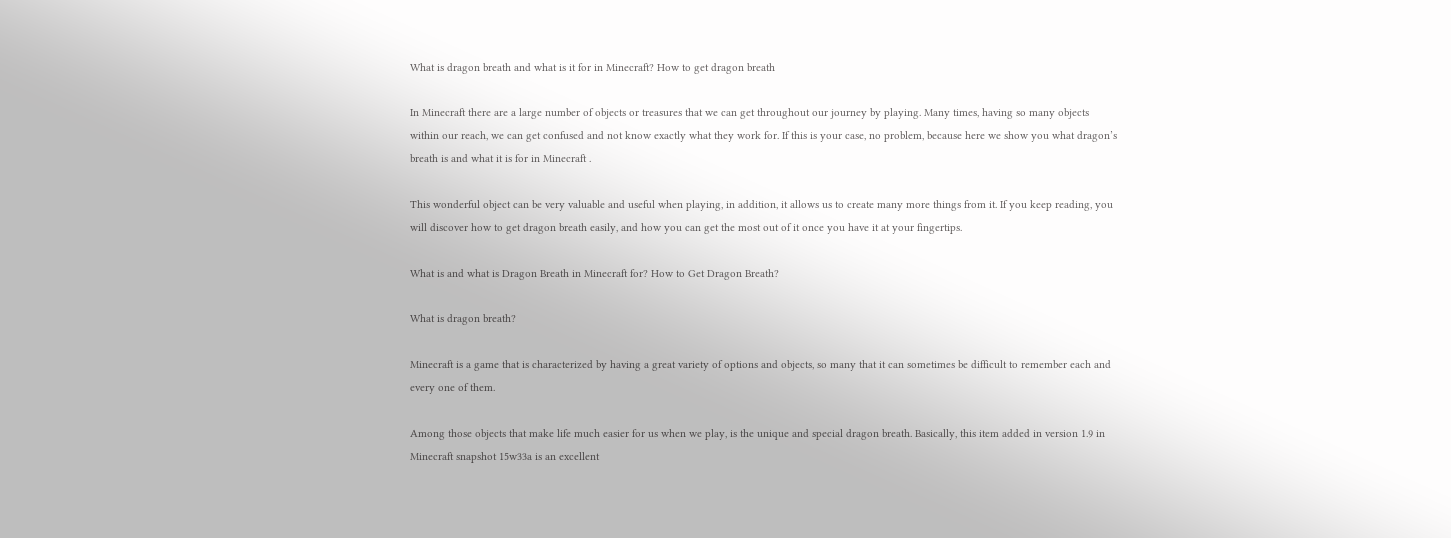What is dragon breath and what is it for in Minecraft? How to get dragon breath

In Minecraft there are a large number of objects or treasures that we can get throughout our journey by playing. Many times, having so many objects within our reach, we can get confused and not know exactly what they work for. If this is your case, no problem, because here we show you what dragon’s breath is and what it is for in Minecraft .

This wonderful object can be very valuable and useful when playing, in addition, it allows us to create many more things from it. If you keep reading, you will discover how to get dragon breath easily, and how you can get the most out of it once you have it at your fingertips.

What is and what is Dragon Breath in Minecraft for? How to Get Dragon Breath?

What is dragon breath?

Minecraft is a game that is characterized by having a great variety of options and objects, so many that it can sometimes be difficult to remember each and every one of them.

Among those objects that make life much easier for us when we play, is the unique and special dragon breath. Basically, this item added in version 1.9 in Minecraft snapshot 15w33a is an excellent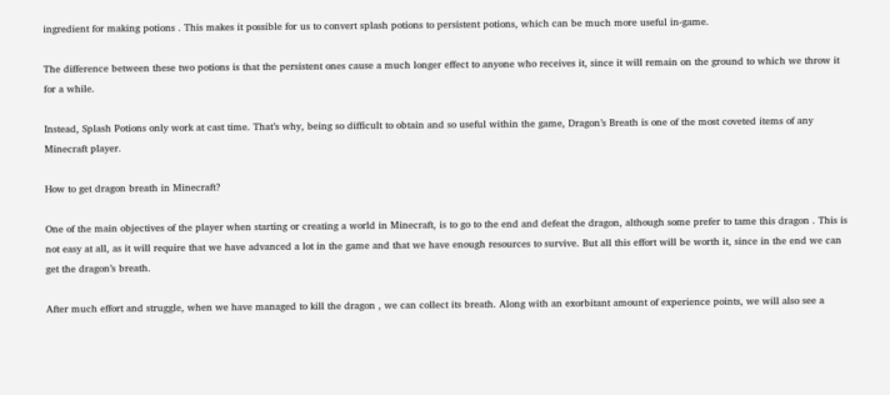ingredient for making potions . This makes it possible for us to convert splash potions to persistent potions, which can be much more useful in-game.

The difference between these two potions is that the persistent ones cause a much longer effect to anyone who receives it, since it will remain on the ground to which we throw it for a while.

Instead, Splash Potions only work at cast time. That’s why, being so difficult to obtain and so useful within the game, Dragon’s Breath is one of the most coveted items of any Minecraft player.

How to get dragon breath in Minecraft?

One of the main objectives of the player when starting or creating a world in Minecraft, is to go to the end and defeat the dragon, although some prefer to tame this dragon . This is not easy at all, as it will require that we have advanced a lot in the game and that we have enough resources to survive. But all this effort will be worth it, since in the end we can get the dragon’s breath.

After much effort and struggle, when we have managed to kill the dragon , we can collect its breath. Along with an exorbitant amount of experience points, we will also see a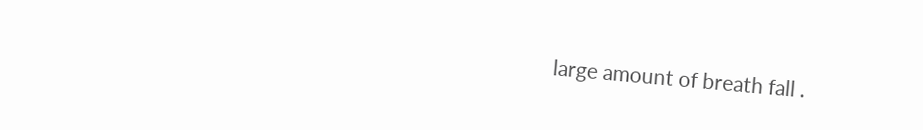large amount of breath fall .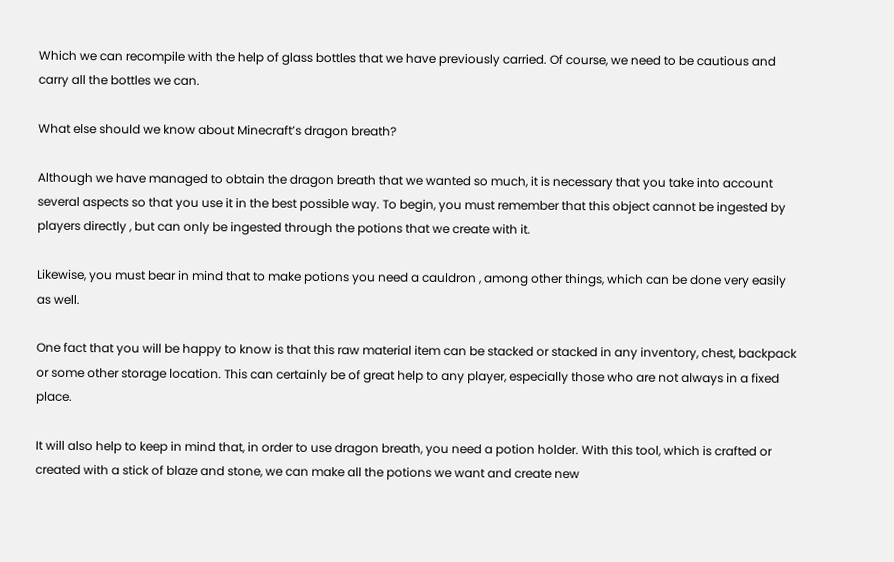Which we can recompile with the help of glass bottles that we have previously carried. Of course, we need to be cautious and carry all the bottles we can.

What else should we know about Minecraft’s dragon breath?

Although we have managed to obtain the dragon breath that we wanted so much, it is necessary that you take into account several aspects so that you use it in the best possible way. To begin, you must remember that this object cannot be ingested by players directly , but can only be ingested through the potions that we create with it.

Likewise, you must bear in mind that to make potions you need a cauldron , among other things, which can be done very easily as well.

One fact that you will be happy to know is that this raw material item can be stacked or stacked in any inventory, chest, backpack or some other storage location. This can certainly be of great help to any player, especially those who are not always in a fixed place.

It will also help to keep in mind that, in order to use dragon breath, you need a potion holder. With this tool, which is crafted or created with a stick of blaze and stone, we can make all the potions we want and create new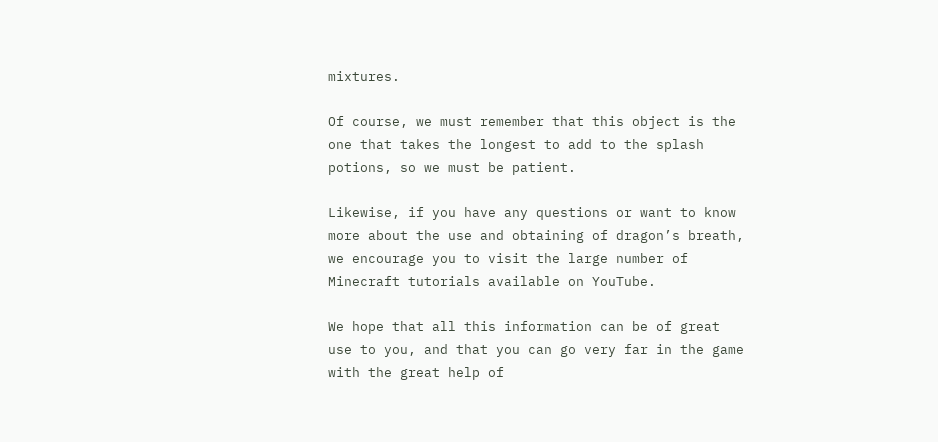mixtures.

Of course, we must remember that this object is the one that takes the longest to add to the splash potions, so we must be patient.

Likewise, if you have any questions or want to know more about the use and obtaining of dragon’s breath, we encourage you to visit the large number of Minecraft tutorials available on YouTube.

We hope that all this information can be of great use to you, and that you can go very far in the game with the great help of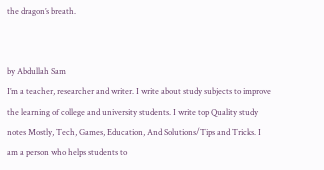the dragon’s breath.


by Abdullah Sam
I’m a teacher, researcher and writer. I write about study subjects to improve the learning of college and university students. I write top Quality study notes Mostly, Tech, Games, Education, And Solutions/Tips and Tricks. I am a person who helps students to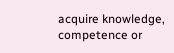acquire knowledge, competence or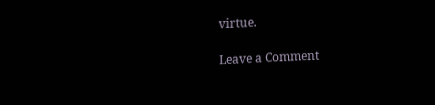virtue.

Leave a Comment